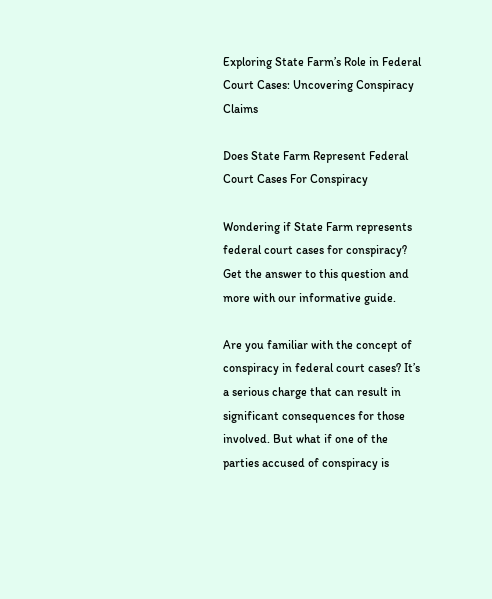Exploring State Farm’s Role in Federal Court Cases: Uncovering Conspiracy Claims

Does State Farm Represent Federal Court Cases For Conspiracy

Wondering if State Farm represents federal court cases for conspiracy? Get the answer to this question and more with our informative guide.

Are you familiar with the concept of conspiracy in federal court cases? It’s a serious charge that can result in significant consequences for those involved. But what if one of the parties accused of conspiracy is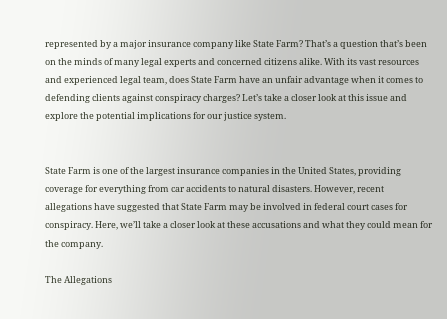represented by a major insurance company like State Farm? That’s a question that’s been on the minds of many legal experts and concerned citizens alike. With its vast resources and experienced legal team, does State Farm have an unfair advantage when it comes to defending clients against conspiracy charges? Let’s take a closer look at this issue and explore the potential implications for our justice system.


State Farm is one of the largest insurance companies in the United States, providing coverage for everything from car accidents to natural disasters. However, recent allegations have suggested that State Farm may be involved in federal court cases for conspiracy. Here, we’ll take a closer look at these accusations and what they could mean for the company.

The Allegations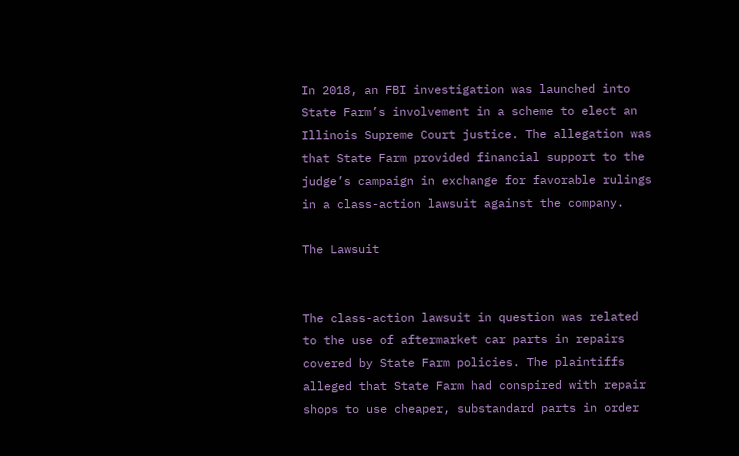In 2018, an FBI investigation was launched into State Farm’s involvement in a scheme to elect an Illinois Supreme Court justice. The allegation was that State Farm provided financial support to the judge’s campaign in exchange for favorable rulings in a class-action lawsuit against the company.

The Lawsuit


The class-action lawsuit in question was related to the use of aftermarket car parts in repairs covered by State Farm policies. The plaintiffs alleged that State Farm had conspired with repair shops to use cheaper, substandard parts in order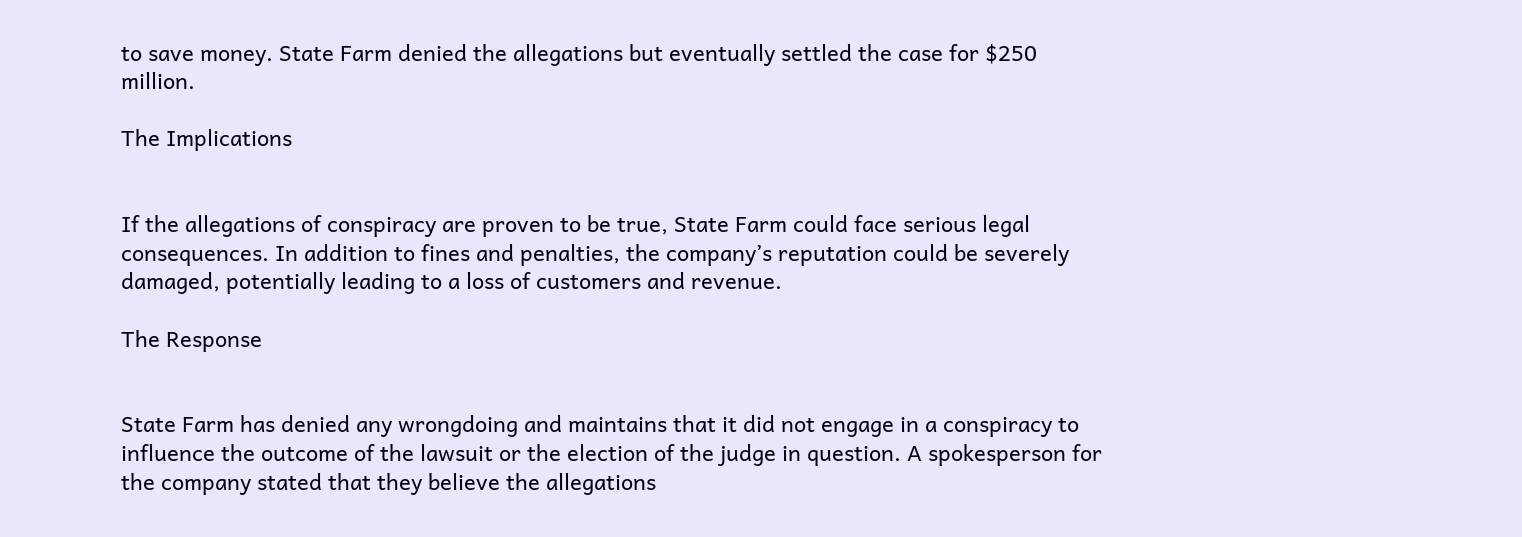to save money. State Farm denied the allegations but eventually settled the case for $250 million.

The Implications


If the allegations of conspiracy are proven to be true, State Farm could face serious legal consequences. In addition to fines and penalties, the company’s reputation could be severely damaged, potentially leading to a loss of customers and revenue.

The Response


State Farm has denied any wrongdoing and maintains that it did not engage in a conspiracy to influence the outcome of the lawsuit or the election of the judge in question. A spokesperson for the company stated that they believe the allegations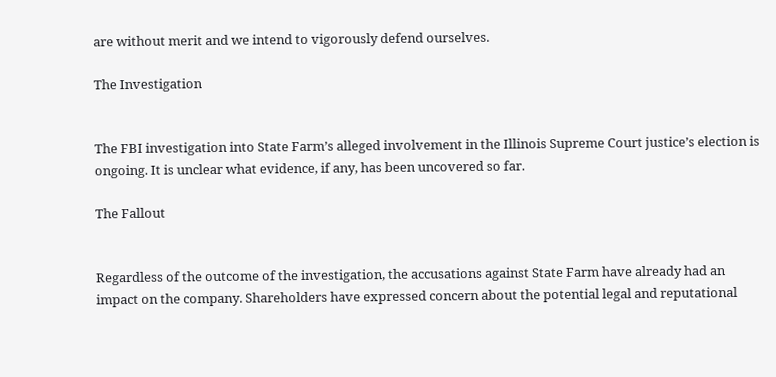are without merit and we intend to vigorously defend ourselves.

The Investigation


The FBI investigation into State Farm’s alleged involvement in the Illinois Supreme Court justice’s election is ongoing. It is unclear what evidence, if any, has been uncovered so far.

The Fallout


Regardless of the outcome of the investigation, the accusations against State Farm have already had an impact on the company. Shareholders have expressed concern about the potential legal and reputational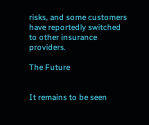risks, and some customers have reportedly switched to other insurance providers.

The Future


It remains to be seen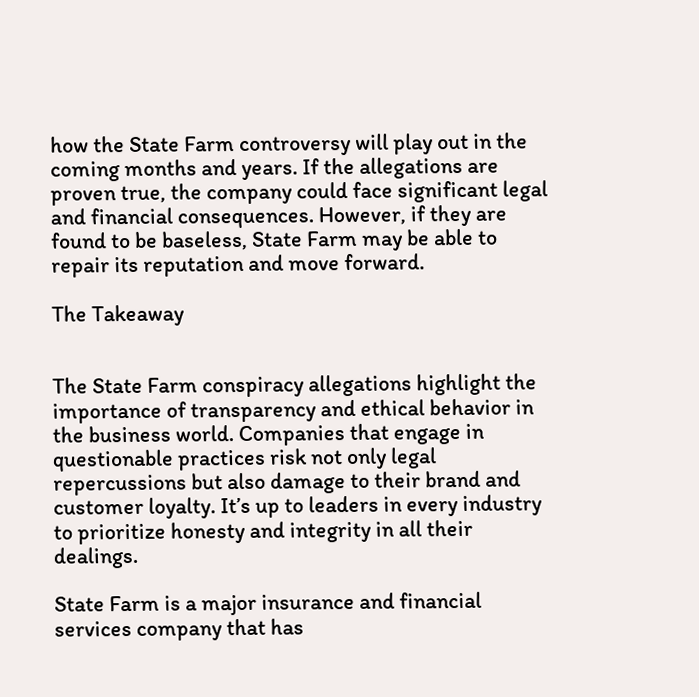how the State Farm controversy will play out in the coming months and years. If the allegations are proven true, the company could face significant legal and financial consequences. However, if they are found to be baseless, State Farm may be able to repair its reputation and move forward.

The Takeaway


The State Farm conspiracy allegations highlight the importance of transparency and ethical behavior in the business world. Companies that engage in questionable practices risk not only legal repercussions but also damage to their brand and customer loyalty. It’s up to leaders in every industry to prioritize honesty and integrity in all their dealings.

State Farm is a major insurance and financial services company that has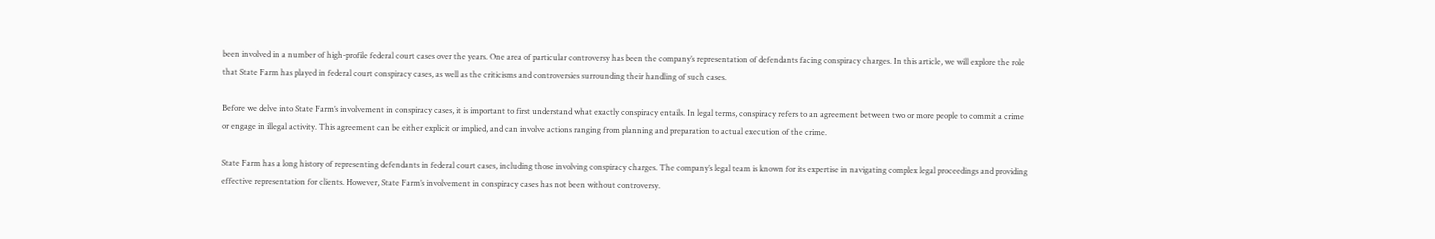been involved in a number of high-profile federal court cases over the years. One area of particular controversy has been the company’s representation of defendants facing conspiracy charges. In this article, we will explore the role that State Farm has played in federal court conspiracy cases, as well as the criticisms and controversies surrounding their handling of such cases.

Before we delve into State Farm’s involvement in conspiracy cases, it is important to first understand what exactly conspiracy entails. In legal terms, conspiracy refers to an agreement between two or more people to commit a crime or engage in illegal activity. This agreement can be either explicit or implied, and can involve actions ranging from planning and preparation to actual execution of the crime.

State Farm has a long history of representing defendants in federal court cases, including those involving conspiracy charges. The company’s legal team is known for its expertise in navigating complex legal proceedings and providing effective representation for clients. However, State Farm’s involvement in conspiracy cases has not been without controversy.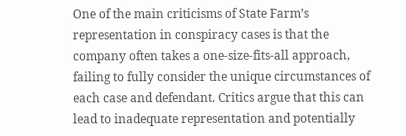One of the main criticisms of State Farm’s representation in conspiracy cases is that the company often takes a one-size-fits-all approach, failing to fully consider the unique circumstances of each case and defendant. Critics argue that this can lead to inadequate representation and potentially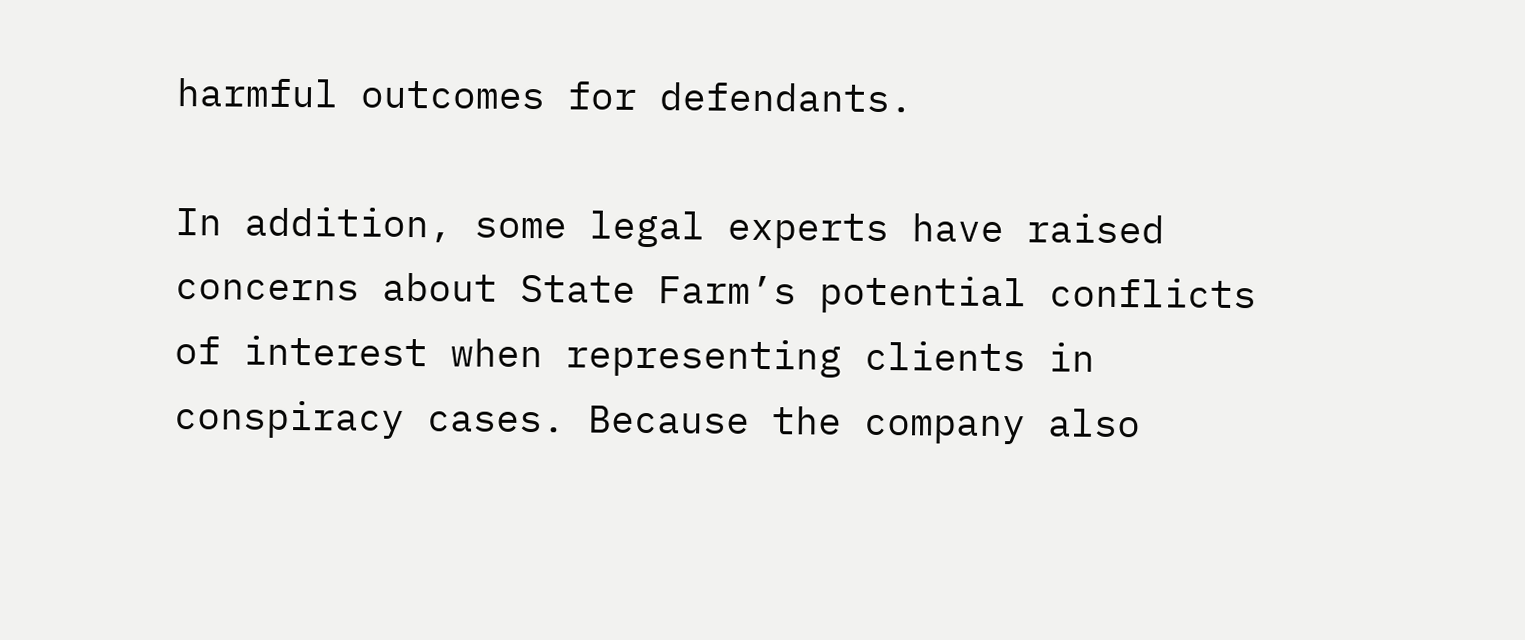harmful outcomes for defendants.

In addition, some legal experts have raised concerns about State Farm’s potential conflicts of interest when representing clients in conspiracy cases. Because the company also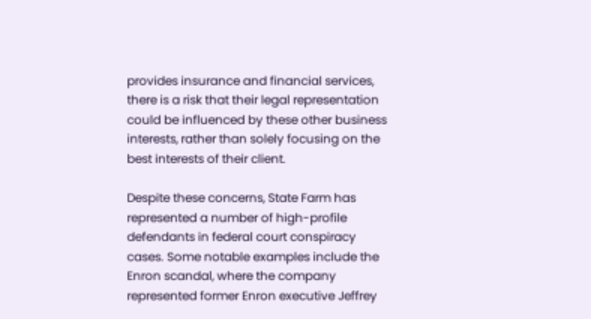provides insurance and financial services, there is a risk that their legal representation could be influenced by these other business interests, rather than solely focusing on the best interests of their client.

Despite these concerns, State Farm has represented a number of high-profile defendants in federal court conspiracy cases. Some notable examples include the Enron scandal, where the company represented former Enron executive Jeffrey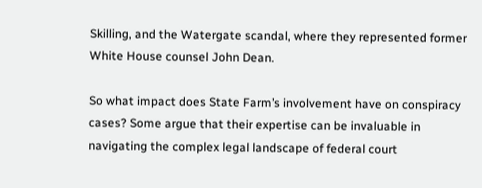Skilling, and the Watergate scandal, where they represented former White House counsel John Dean.

So what impact does State Farm’s involvement have on conspiracy cases? Some argue that their expertise can be invaluable in navigating the complex legal landscape of federal court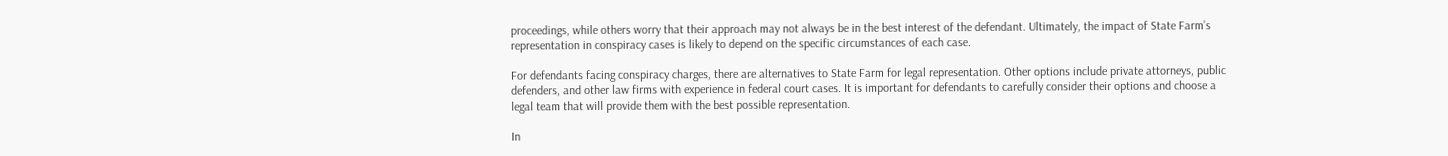proceedings, while others worry that their approach may not always be in the best interest of the defendant. Ultimately, the impact of State Farm’s representation in conspiracy cases is likely to depend on the specific circumstances of each case.

For defendants facing conspiracy charges, there are alternatives to State Farm for legal representation. Other options include private attorneys, public defenders, and other law firms with experience in federal court cases. It is important for defendants to carefully consider their options and choose a legal team that will provide them with the best possible representation.

In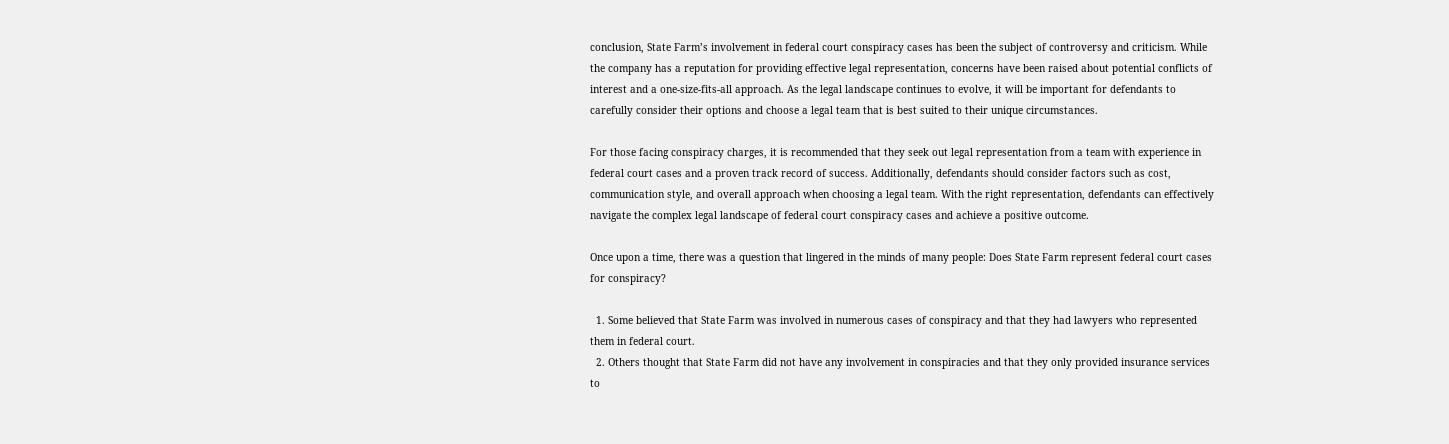conclusion, State Farm’s involvement in federal court conspiracy cases has been the subject of controversy and criticism. While the company has a reputation for providing effective legal representation, concerns have been raised about potential conflicts of interest and a one-size-fits-all approach. As the legal landscape continues to evolve, it will be important for defendants to carefully consider their options and choose a legal team that is best suited to their unique circumstances.

For those facing conspiracy charges, it is recommended that they seek out legal representation from a team with experience in federal court cases and a proven track record of success. Additionally, defendants should consider factors such as cost, communication style, and overall approach when choosing a legal team. With the right representation, defendants can effectively navigate the complex legal landscape of federal court conspiracy cases and achieve a positive outcome.

Once upon a time, there was a question that lingered in the minds of many people: Does State Farm represent federal court cases for conspiracy?

  1. Some believed that State Farm was involved in numerous cases of conspiracy and that they had lawyers who represented them in federal court.
  2. Others thought that State Farm did not have any involvement in conspiracies and that they only provided insurance services to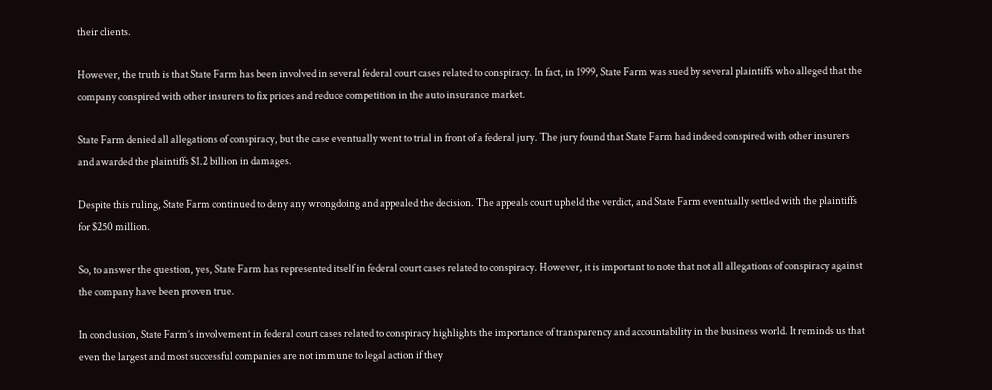their clients.

However, the truth is that State Farm has been involved in several federal court cases related to conspiracy. In fact, in 1999, State Farm was sued by several plaintiffs who alleged that the company conspired with other insurers to fix prices and reduce competition in the auto insurance market.

State Farm denied all allegations of conspiracy, but the case eventually went to trial in front of a federal jury. The jury found that State Farm had indeed conspired with other insurers and awarded the plaintiffs $1.2 billion in damages.

Despite this ruling, State Farm continued to deny any wrongdoing and appealed the decision. The appeals court upheld the verdict, and State Farm eventually settled with the plaintiffs for $250 million.

So, to answer the question, yes, State Farm has represented itself in federal court cases related to conspiracy. However, it is important to note that not all allegations of conspiracy against the company have been proven true.

In conclusion, State Farm’s involvement in federal court cases related to conspiracy highlights the importance of transparency and accountability in the business world. It reminds us that even the largest and most successful companies are not immune to legal action if they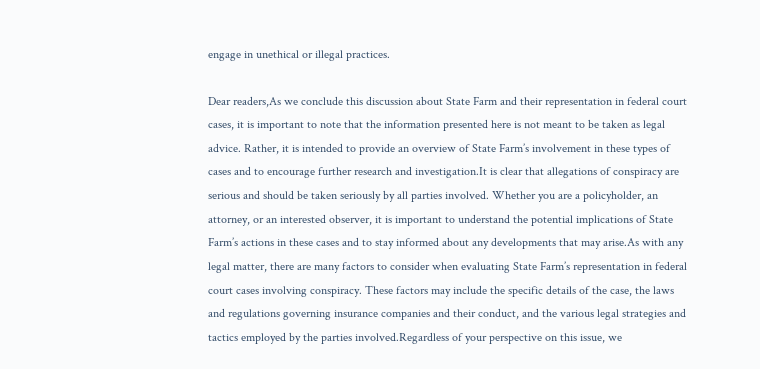engage in unethical or illegal practices.

Dear readers,As we conclude this discussion about State Farm and their representation in federal court cases, it is important to note that the information presented here is not meant to be taken as legal advice. Rather, it is intended to provide an overview of State Farm’s involvement in these types of cases and to encourage further research and investigation.It is clear that allegations of conspiracy are serious and should be taken seriously by all parties involved. Whether you are a policyholder, an attorney, or an interested observer, it is important to understand the potential implications of State Farm’s actions in these cases and to stay informed about any developments that may arise.As with any legal matter, there are many factors to consider when evaluating State Farm’s representation in federal court cases involving conspiracy. These factors may include the specific details of the case, the laws and regulations governing insurance companies and their conduct, and the various legal strategies and tactics employed by the parties involved.Regardless of your perspective on this issue, we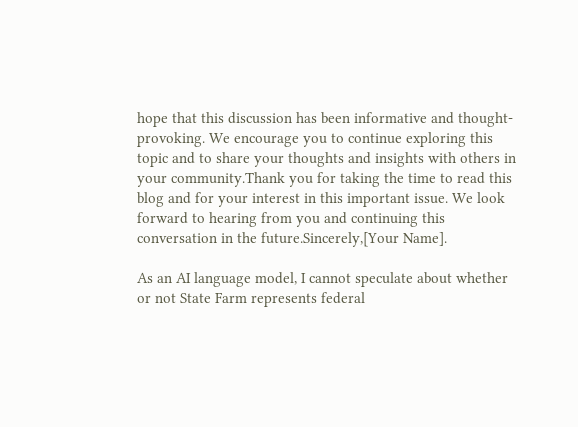hope that this discussion has been informative and thought-provoking. We encourage you to continue exploring this topic and to share your thoughts and insights with others in your community.Thank you for taking the time to read this blog and for your interest in this important issue. We look forward to hearing from you and continuing this conversation in the future.Sincerely,[Your Name].

As an AI language model, I cannot speculate about whether or not State Farm represents federal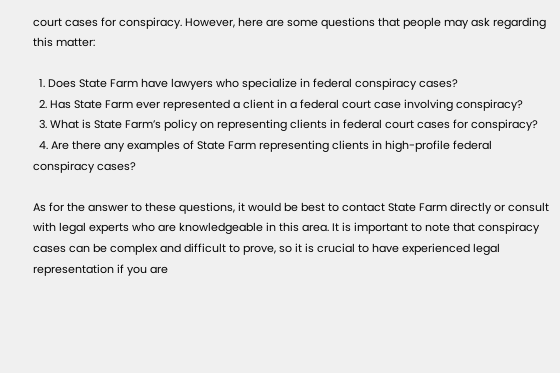court cases for conspiracy. However, here are some questions that people may ask regarding this matter:

  1. Does State Farm have lawyers who specialize in federal conspiracy cases?
  2. Has State Farm ever represented a client in a federal court case involving conspiracy?
  3. What is State Farm’s policy on representing clients in federal court cases for conspiracy?
  4. Are there any examples of State Farm representing clients in high-profile federal conspiracy cases?

As for the answer to these questions, it would be best to contact State Farm directly or consult with legal experts who are knowledgeable in this area. It is important to note that conspiracy cases can be complex and difficult to prove, so it is crucial to have experienced legal representation if you are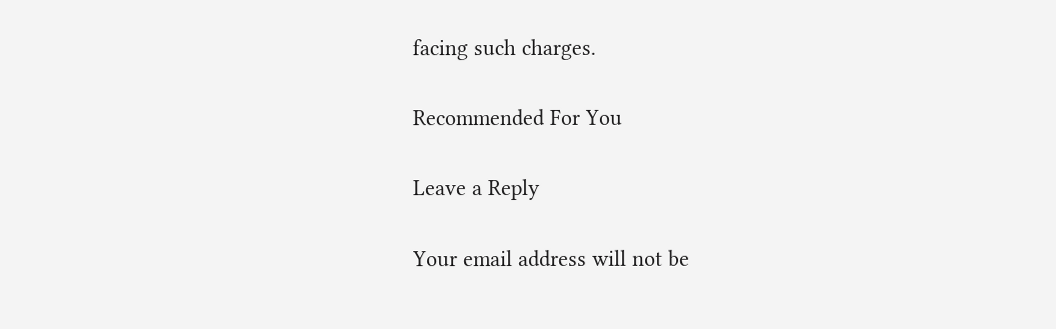facing such charges.

Recommended For You

Leave a Reply

Your email address will not be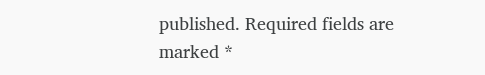published. Required fields are marked *